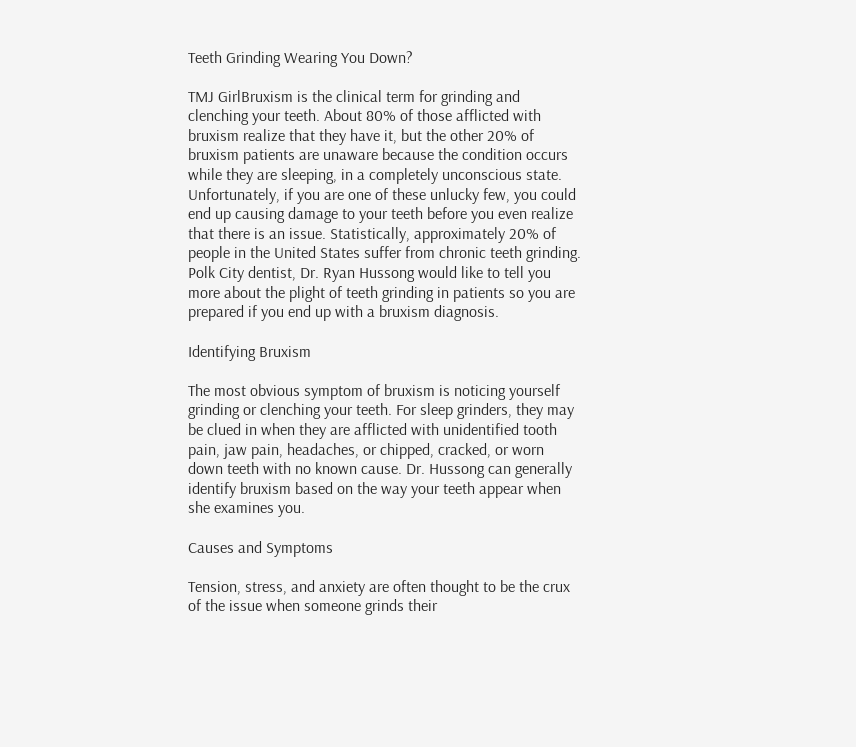Teeth Grinding Wearing You Down?

TMJ GirlBruxism is the clinical term for grinding and clenching your teeth. About 80% of those afflicted with bruxism realize that they have it, but the other 20% of bruxism patients are unaware because the condition occurs while they are sleeping, in a completely unconscious state. Unfortunately, if you are one of these unlucky few, you could end up causing damage to your teeth before you even realize that there is an issue. Statistically, approximately 20% of people in the United States suffer from chronic teeth grinding. Polk City dentist, Dr. Ryan Hussong would like to tell you more about the plight of teeth grinding in patients so you are prepared if you end up with a bruxism diagnosis.

Identifying Bruxism

The most obvious symptom of bruxism is noticing yourself grinding or clenching your teeth. For sleep grinders, they may be clued in when they are afflicted with unidentified tooth pain, jaw pain, headaches, or chipped, cracked, or worn down teeth with no known cause. Dr. Hussong can generally identify bruxism based on the way your teeth appear when she examines you.

Causes and Symptoms

Tension, stress, and anxiety are often thought to be the crux of the issue when someone grinds their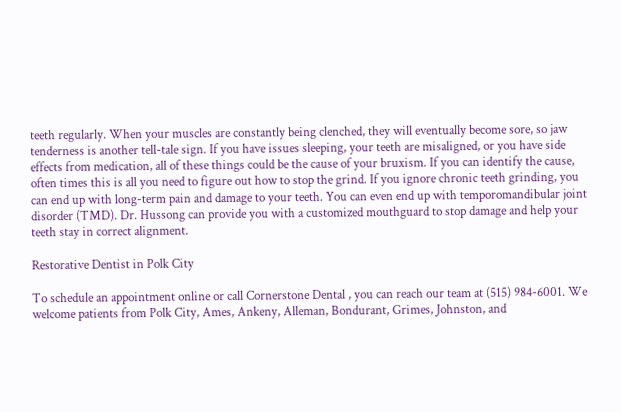teeth regularly. When your muscles are constantly being clenched, they will eventually become sore, so jaw tenderness is another tell-tale sign. If you have issues sleeping, your teeth are misaligned, or you have side effects from medication, all of these things could be the cause of your bruxism. If you can identify the cause, often times this is all you need to figure out how to stop the grind. If you ignore chronic teeth grinding, you can end up with long-term pain and damage to your teeth. You can even end up with temporomandibular joint disorder (TMD). Dr. Hussong can provide you with a customized mouthguard to stop damage and help your teeth stay in correct alignment.

Restorative Dentist in Polk City

To schedule an appointment online or call Cornerstone Dental , you can reach our team at (515) 984-6001. We welcome patients from Polk City, Ames, Ankeny, Alleman, Bondurant, Grimes, Johnston, and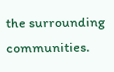the surrounding communities.